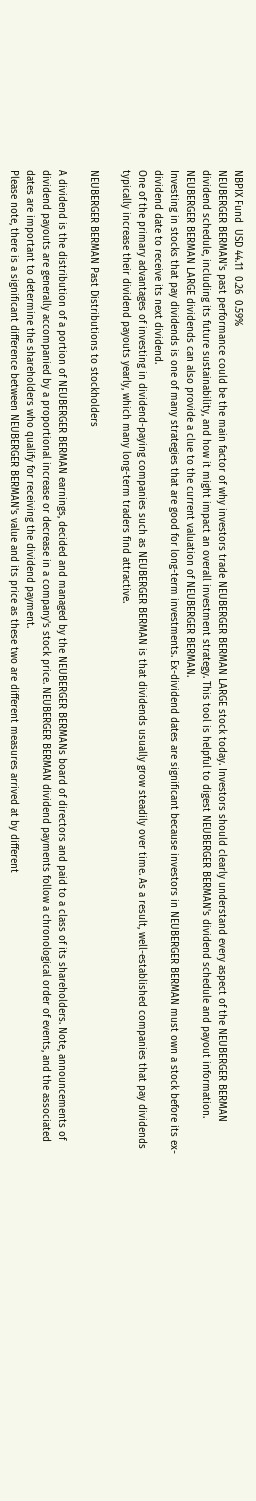NBPIX Fund  USD 44.11  0.26  0.59%
NEUBERGER BERMAN's past performance could be the main factor of why investors trade NEUBERGER BERMAN LARGE stock today. Investors should clearly understand every aspect of the NEUBERGER BERMAN dividend schedule, including its future sustainability, and how it might impact an overall investment strategy. This tool is helpful to digest NEUBERGER BERMAN's dividend schedule and payout information. NEUBERGER BERMAN LARGE dividends can also provide a clue to the current valuation of NEUBERGER BERMAN.
Investing in stocks that pay dividends is one of many strategies that are good for long-term investments. Ex-dividend dates are significant because investors in NEUBERGER BERMAN must own a stock before its ex-dividend date to receive its next dividend.
One of the primary advantages of investing in dividend-paying companies such as NEUBERGER BERMAN is that dividends usually grow steadily over time. As a result, well-established companies that pay dividends typically increase their dividend payouts yearly, which many long-term traders find attractive.

NEUBERGER BERMAN Past Distributions to stockholders

A dividend is the distribution of a portion of NEUBERGER BERMAN earnings, decided and managed by the NEUBERGER BERMANs board of directors and paid to a class of its shareholders. Note, announcements of dividend payouts are generally accompanied by a proportional increase or decrease in a company's stock price. NEUBERGER BERMAN dividend payments follow a chronological order of events, and the associated dates are important to determine the shareholders who qualify for receiving the dividend payment.
Please note, there is a significant difference between NEUBERGER BERMAN's value and its price as these two are different measures arrived at by different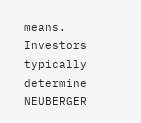means. Investors typically determine NEUBERGER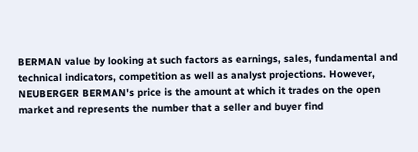BERMAN value by looking at such factors as earnings, sales, fundamental and technical indicators, competition as well as analyst projections. However, NEUBERGER BERMAN's price is the amount at which it trades on the open market and represents the number that a seller and buyer find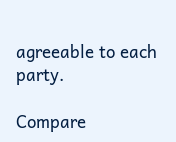agreeable to each party.

Compare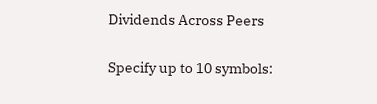Dividends Across Peers

Specify up to 10 symbols: